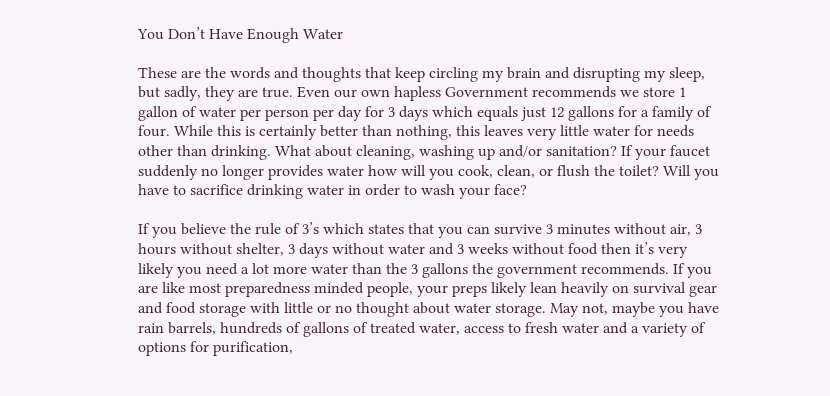You Don’t Have Enough Water

These are the words and thoughts that keep circling my brain and disrupting my sleep, but sadly, they are true. Even our own hapless Government recommends we store 1 gallon of water per person per day for 3 days which equals just 12 gallons for a family of four. While this is certainly better than nothing, this leaves very little water for needs other than drinking. What about cleaning, washing up and/or sanitation? If your faucet suddenly no longer provides water how will you cook, clean, or flush the toilet? Will you have to sacrifice drinking water in order to wash your face?

If you believe the rule of 3’s which states that you can survive 3 minutes without air, 3 hours without shelter, 3 days without water and 3 weeks without food then it’s very likely you need a lot more water than the 3 gallons the government recommends. If you are like most preparedness minded people, your preps likely lean heavily on survival gear and food storage with little or no thought about water storage. May not, maybe you have rain barrels, hundreds of gallons of treated water, access to fresh water and a variety of options for purification,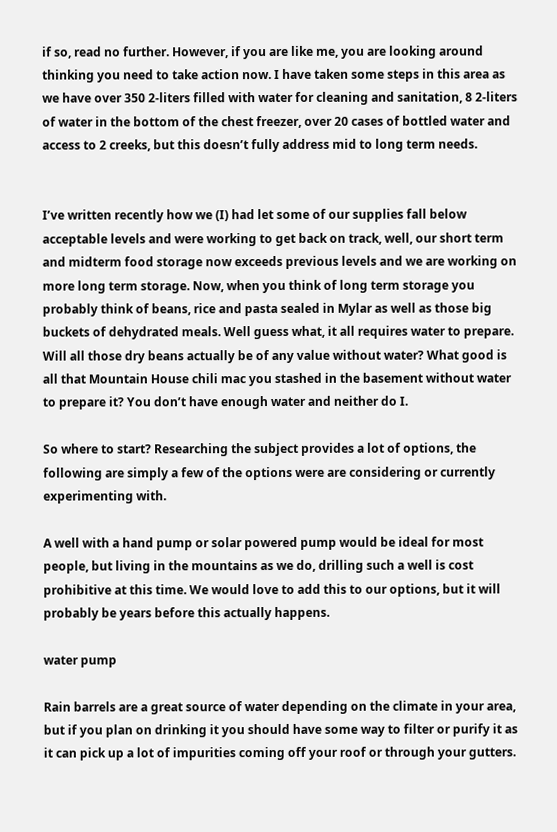if so, read no further. However, if you are like me, you are looking around thinking you need to take action now. I have taken some steps in this area as we have over 350 2-liters filled with water for cleaning and sanitation, 8 2-liters of water in the bottom of the chest freezer, over 20 cases of bottled water and access to 2 creeks, but this doesn’t fully address mid to long term needs.


I’ve written recently how we (I) had let some of our supplies fall below acceptable levels and were working to get back on track, well, our short term and midterm food storage now exceeds previous levels and we are working on more long term storage. Now, when you think of long term storage you probably think of beans, rice and pasta sealed in Mylar as well as those big buckets of dehydrated meals. Well guess what, it all requires water to prepare. Will all those dry beans actually be of any value without water? What good is all that Mountain House chili mac you stashed in the basement without water to prepare it? You don’t have enough water and neither do I.

So where to start? Researching the subject provides a lot of options, the following are simply a few of the options were are considering or currently experimenting with.

A well with a hand pump or solar powered pump would be ideal for most people, but living in the mountains as we do, drilling such a well is cost prohibitive at this time. We would love to add this to our options, but it will probably be years before this actually happens.

water pump

Rain barrels are a great source of water depending on the climate in your area, but if you plan on drinking it you should have some way to filter or purify it as it can pick up a lot of impurities coming off your roof or through your gutters.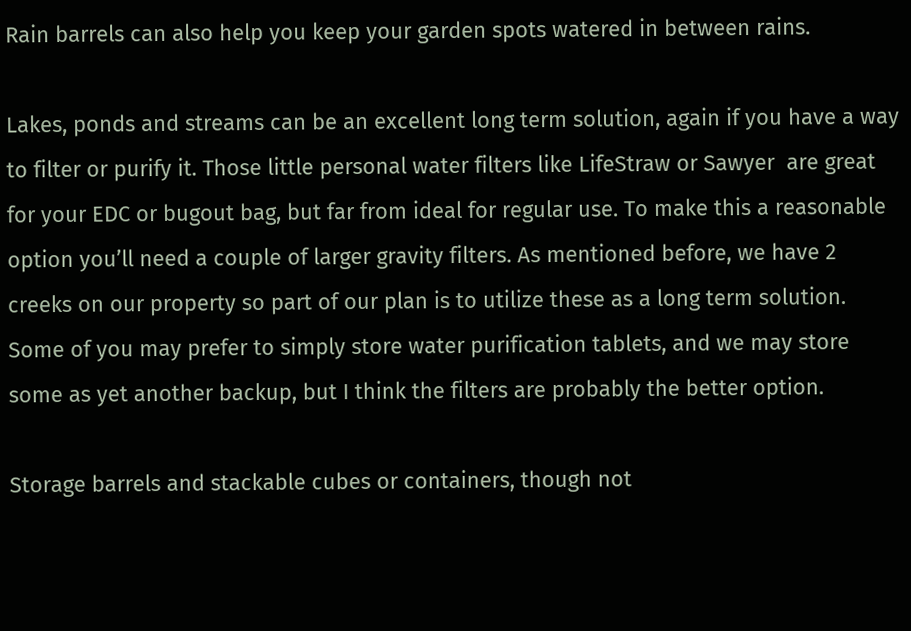Rain barrels can also help you keep your garden spots watered in between rains.

Lakes, ponds and streams can be an excellent long term solution, again if you have a way to filter or purify it. Those little personal water filters like LifeStraw or Sawyer  are great for your EDC or bugout bag, but far from ideal for regular use. To make this a reasonable option you’ll need a couple of larger gravity filters. As mentioned before, we have 2 creeks on our property so part of our plan is to utilize these as a long term solution. Some of you may prefer to simply store water purification tablets, and we may store some as yet another backup, but I think the filters are probably the better option.

Storage barrels and stackable cubes or containers, though not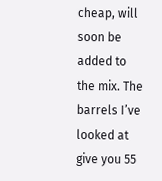cheap, will soon be added to the mix. The barrels I’ve looked at give you 55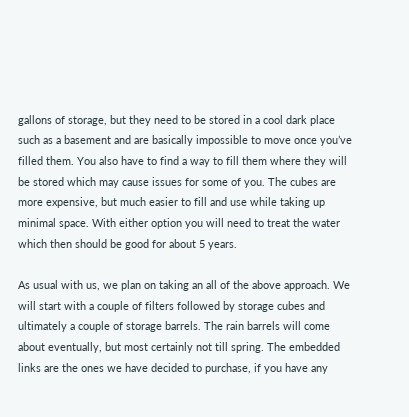gallons of storage, but they need to be stored in a cool dark place such as a basement and are basically impossible to move once you’ve filled them. You also have to find a way to fill them where they will be stored which may cause issues for some of you. The cubes are more expensive, but much easier to fill and use while taking up minimal space. With either option you will need to treat the water which then should be good for about 5 years.

As usual with us, we plan on taking an all of the above approach. We will start with a couple of filters followed by storage cubes and ultimately a couple of storage barrels. The rain barrels will come about eventually, but most certainly not till spring. The embedded links are the ones we have decided to purchase, if you have any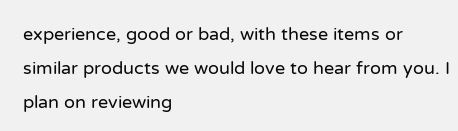experience, good or bad, with these items or similar products we would love to hear from you. I plan on reviewing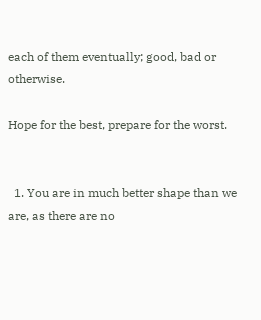each of them eventually; good, bad or otherwise.

Hope for the best, prepare for the worst.


  1. You are in much better shape than we are, as there are no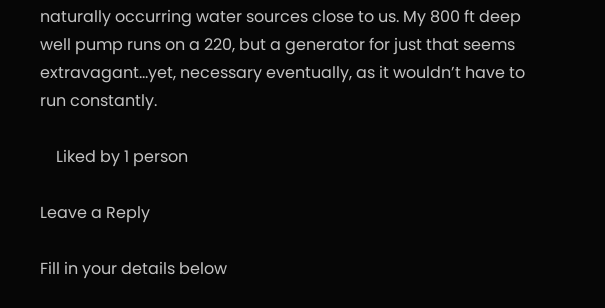naturally occurring water sources close to us. My 800 ft deep well pump runs on a 220, but a generator for just that seems extravagant…yet, necessary eventually, as it wouldn’t have to run constantly.

    Liked by 1 person

Leave a Reply

Fill in your details below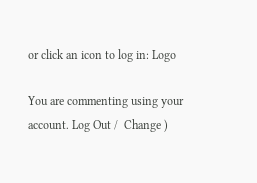or click an icon to log in: Logo

You are commenting using your account. Log Out /  Change )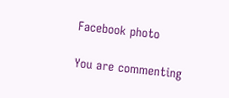Facebook photo

You are commenting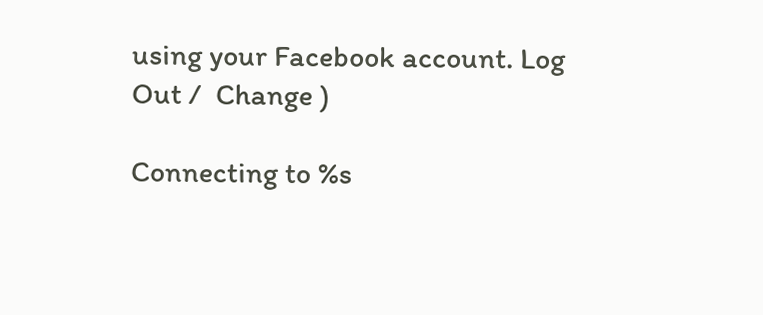using your Facebook account. Log Out /  Change )

Connecting to %s